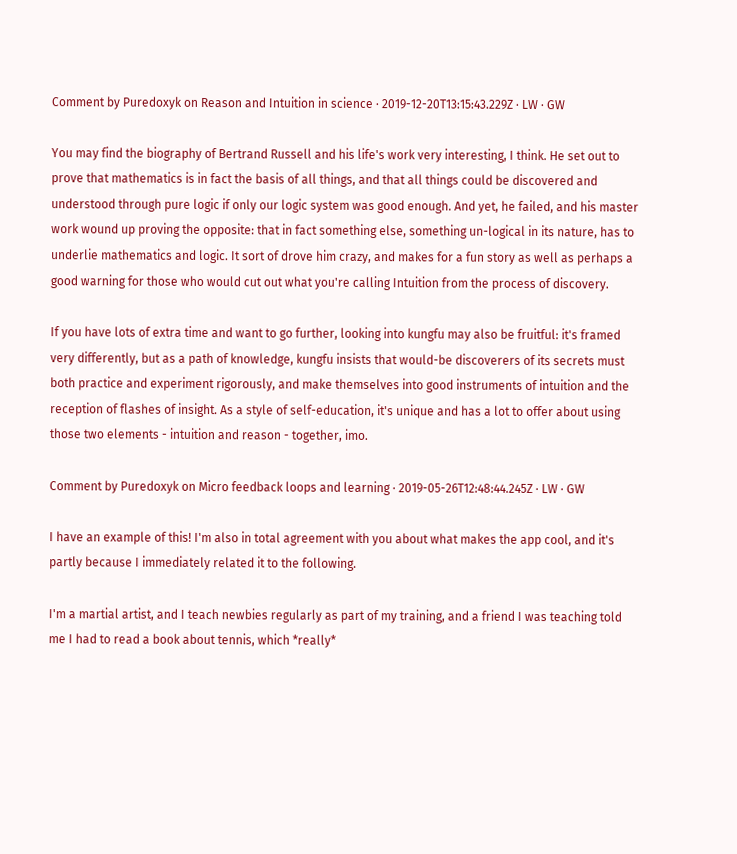Comment by Puredoxyk on Reason and Intuition in science · 2019-12-20T13:15:43.229Z · LW · GW

You may find the biography of Bertrand Russell and his life's work very interesting, I think. He set out to prove that mathematics is in fact the basis of all things, and that all things could be discovered and understood through pure logic if only our logic system was good enough. And yet, he failed, and his master work wound up proving the opposite: that in fact something else, something un-logical in its nature, has to underlie mathematics and logic. It sort of drove him crazy, and makes for a fun story as well as perhaps a good warning for those who would cut out what you're calling Intuition from the process of discovery.

If you have lots of extra time and want to go further, looking into kungfu may also be fruitful: it's framed very differently, but as a path of knowledge, kungfu insists that would-be discoverers of its secrets must both practice and experiment rigorously, and make themselves into good instruments of intuition and the reception of flashes of insight. As a style of self-education, it's unique and has a lot to offer about using those two elements - intuition and reason - together, imo.

Comment by Puredoxyk on Micro feedback loops and learning · 2019-05-26T12:48:44.245Z · LW · GW

I have an example of this! I'm also in total agreement with you about what makes the app cool, and it's partly because I immediately related it to the following.

I'm a martial artist, and I teach newbies regularly as part of my training, and a friend I was teaching told me I had to read a book about tennis, which *really*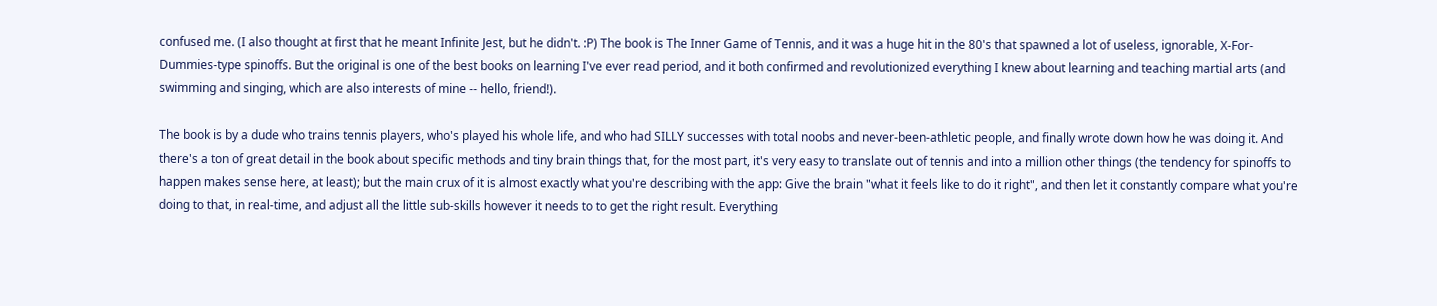confused me. (I also thought at first that he meant Infinite Jest, but he didn't. :P) The book is The Inner Game of Tennis, and it was a huge hit in the 80's that spawned a lot of useless, ignorable, X-For-Dummies-type spinoffs. But the original is one of the best books on learning I've ever read period, and it both confirmed and revolutionized everything I knew about learning and teaching martial arts (and swimming and singing, which are also interests of mine -- hello, friend!).

The book is by a dude who trains tennis players, who's played his whole life, and who had SILLY successes with total noobs and never-been-athletic people, and finally wrote down how he was doing it. And there's a ton of great detail in the book about specific methods and tiny brain things that, for the most part, it's very easy to translate out of tennis and into a million other things (the tendency for spinoffs to happen makes sense here, at least); but the main crux of it is almost exactly what you're describing with the app: Give the brain "what it feels like to do it right", and then let it constantly compare what you're doing to that, in real-time, and adjust all the little sub-skills however it needs to to get the right result. Everything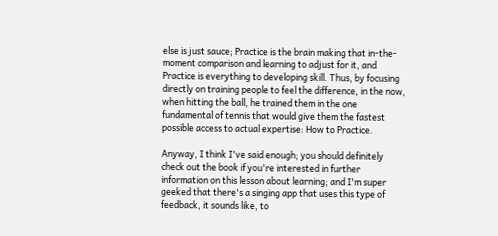else is just sauce; Practice is the brain making that in-the-moment comparison and learning to adjust for it, and Practice is everything to developing skill. Thus, by focusing directly on training people to feel the difference, in the now, when hitting the ball, he trained them in the one fundamental of tennis that would give them the fastest possible access to actual expertise: How to Practice.

Anyway, I think I've said enough; you should definitely check out the book if you're interested in further information on this lesson about learning; and I'm super geeked that there's a singing app that uses this type of feedback, it sounds like, to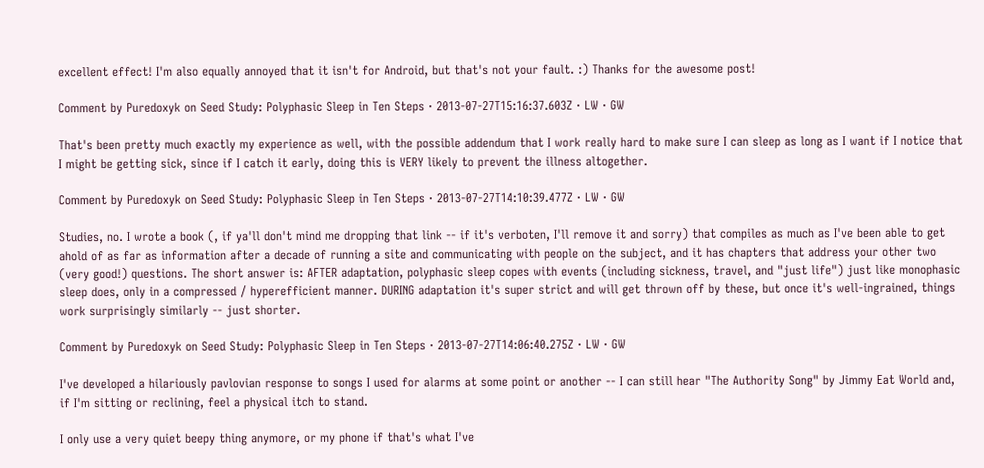excellent effect! I'm also equally annoyed that it isn't for Android, but that's not your fault. :) Thanks for the awesome post!

Comment by Puredoxyk on Seed Study: Polyphasic Sleep in Ten Steps · 2013-07-27T15:16:37.603Z · LW · GW

That's been pretty much exactly my experience as well, with the possible addendum that I work really hard to make sure I can sleep as long as I want if I notice that I might be getting sick, since if I catch it early, doing this is VERY likely to prevent the illness altogether.

Comment by Puredoxyk on Seed Study: Polyphasic Sleep in Ten Steps · 2013-07-27T14:10:39.477Z · LW · GW

Studies, no. I wrote a book (, if ya'll don't mind me dropping that link -- if it's verboten, I'll remove it and sorry) that compiles as much as I've been able to get ahold of as far as information after a decade of running a site and communicating with people on the subject, and it has chapters that address your other two (very good!) questions. The short answer is: AFTER adaptation, polyphasic sleep copes with events (including sickness, travel, and "just life") just like monophasic sleep does, only in a compressed / hyperefficient manner. DURING adaptation it's super strict and will get thrown off by these, but once it's well-ingrained, things work surprisingly similarly -- just shorter.

Comment by Puredoxyk on Seed Study: Polyphasic Sleep in Ten Steps · 2013-07-27T14:06:40.275Z · LW · GW

I've developed a hilariously pavlovian response to songs I used for alarms at some point or another -- I can still hear "The Authority Song" by Jimmy Eat World and, if I'm sitting or reclining, feel a physical itch to stand.

I only use a very quiet beepy thing anymore, or my phone if that's what I've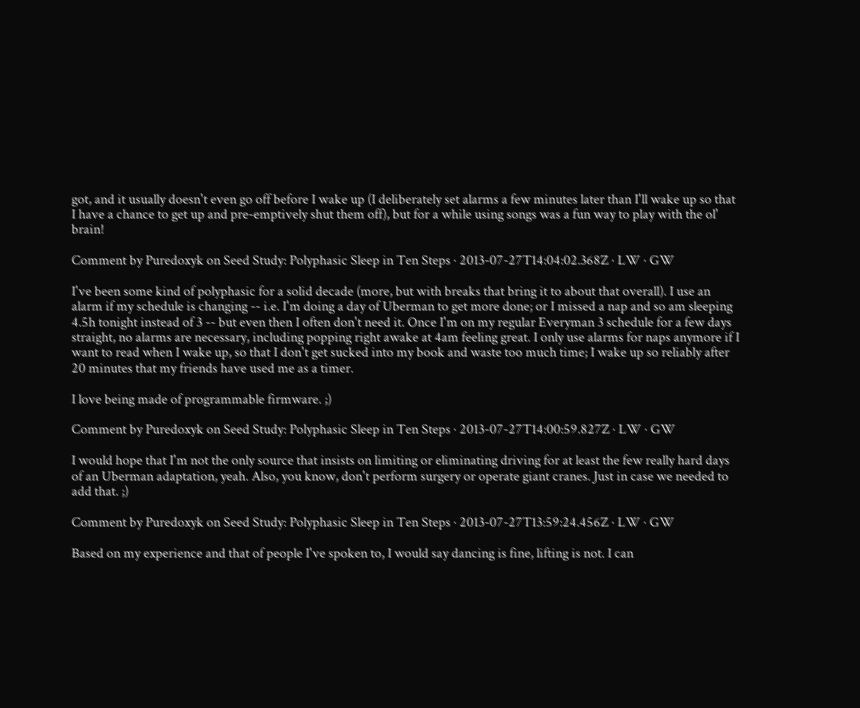got, and it usually doesn't even go off before I wake up (I deliberately set alarms a few minutes later than I'll wake up so that I have a chance to get up and pre-emptively shut them off), but for a while using songs was a fun way to play with the ol' brain!

Comment by Puredoxyk on Seed Study: Polyphasic Sleep in Ten Steps · 2013-07-27T14:04:02.368Z · LW · GW

I've been some kind of polyphasic for a solid decade (more, but with breaks that bring it to about that overall). I use an alarm if my schedule is changing -- i.e. I'm doing a day of Uberman to get more done; or I missed a nap and so am sleeping 4.5h tonight instead of 3 -- but even then I often don't need it. Once I'm on my regular Everyman 3 schedule for a few days straight, no alarms are necessary, including popping right awake at 4am feeling great. I only use alarms for naps anymore if I want to read when I wake up, so that I don't get sucked into my book and waste too much time; I wake up so reliably after 20 minutes that my friends have used me as a timer.

I love being made of programmable firmware. ;)

Comment by Puredoxyk on Seed Study: Polyphasic Sleep in Ten Steps · 2013-07-27T14:00:59.827Z · LW · GW

I would hope that I'm not the only source that insists on limiting or eliminating driving for at least the few really hard days of an Uberman adaptation, yeah. Also, you know, don't perform surgery or operate giant cranes. Just in case we needed to add that. ;)

Comment by Puredoxyk on Seed Study: Polyphasic Sleep in Ten Steps · 2013-07-27T13:59:24.456Z · LW · GW

Based on my experience and that of people I've spoken to, I would say dancing is fine, lifting is not. I can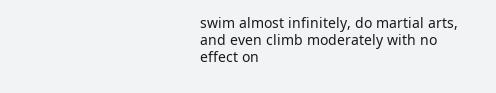swim almost infinitely, do martial arts, and even climb moderately with no effect on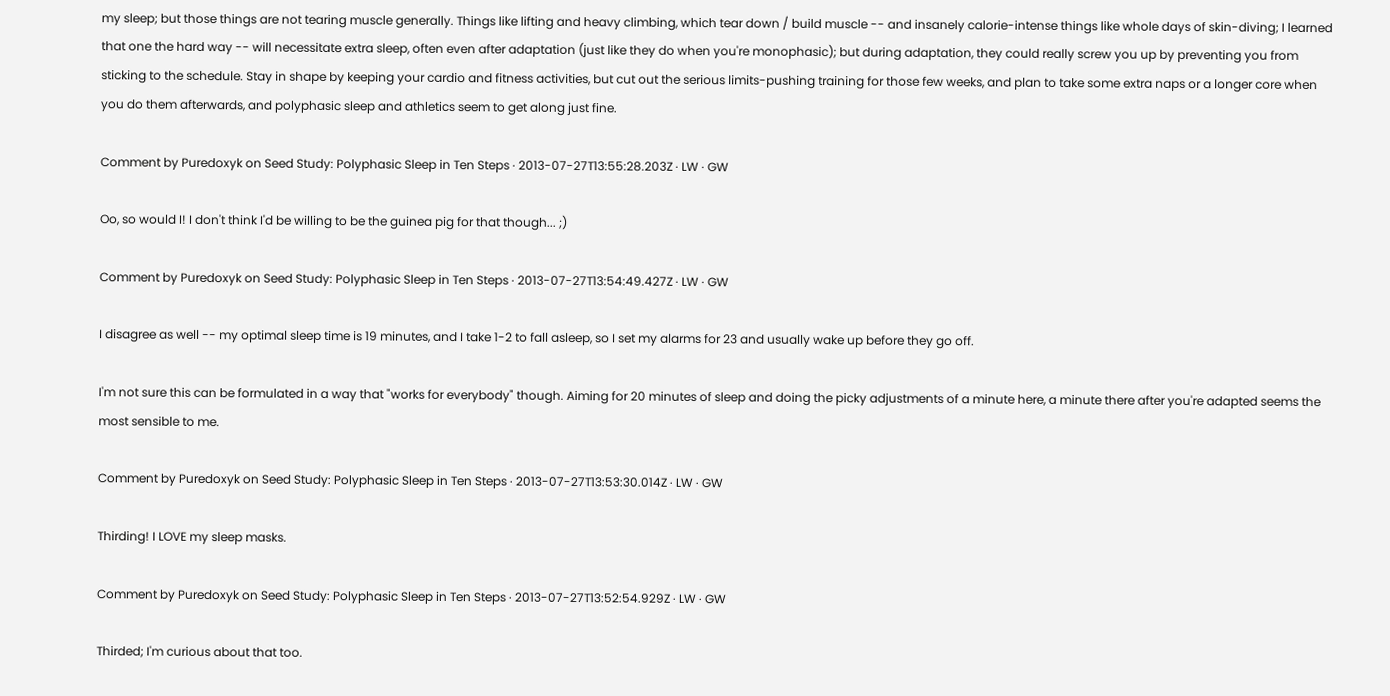my sleep; but those things are not tearing muscle generally. Things like lifting and heavy climbing, which tear down / build muscle -- and insanely calorie-intense things like whole days of skin-diving; I learned that one the hard way -- will necessitate extra sleep, often even after adaptation (just like they do when you're monophasic); but during adaptation, they could really screw you up by preventing you from sticking to the schedule. Stay in shape by keeping your cardio and fitness activities, but cut out the serious limits-pushing training for those few weeks, and plan to take some extra naps or a longer core when you do them afterwards, and polyphasic sleep and athletics seem to get along just fine.

Comment by Puredoxyk on Seed Study: Polyphasic Sleep in Ten Steps · 2013-07-27T13:55:28.203Z · LW · GW

Oo, so would I! I don't think I'd be willing to be the guinea pig for that though... ;)

Comment by Puredoxyk on Seed Study: Polyphasic Sleep in Ten Steps · 2013-07-27T13:54:49.427Z · LW · GW

I disagree as well -- my optimal sleep time is 19 minutes, and I take 1-2 to fall asleep, so I set my alarms for 23 and usually wake up before they go off.

I'm not sure this can be formulated in a way that "works for everybody" though. Aiming for 20 minutes of sleep and doing the picky adjustments of a minute here, a minute there after you're adapted seems the most sensible to me.

Comment by Puredoxyk on Seed Study: Polyphasic Sleep in Ten Steps · 2013-07-27T13:53:30.014Z · LW · GW

Thirding! I LOVE my sleep masks.

Comment by Puredoxyk on Seed Study: Polyphasic Sleep in Ten Steps · 2013-07-27T13:52:54.929Z · LW · GW

Thirded; I'm curious about that too.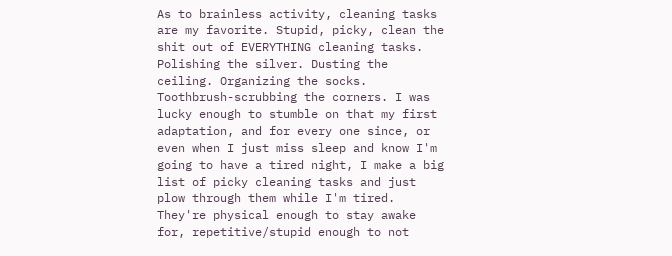As to brainless activity, cleaning tasks are my favorite. Stupid, picky, clean the shit out of EVERYTHING cleaning tasks. Polishing the silver. Dusting the ceiling. Organizing the socks. Toothbrush-scrubbing the corners. I was lucky enough to stumble on that my first adaptation, and for every one since, or even when I just miss sleep and know I'm going to have a tired night, I make a big list of picky cleaning tasks and just plow through them while I'm tired. They're physical enough to stay awake for, repetitive/stupid enough to not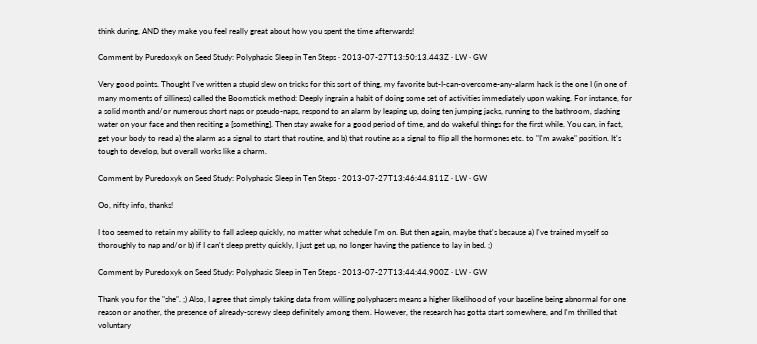think during, AND they make you feel really great about how you spent the time afterwards!

Comment by Puredoxyk on Seed Study: Polyphasic Sleep in Ten Steps · 2013-07-27T13:50:13.443Z · LW · GW

Very good points. Thought I've written a stupid slew on tricks for this sort of thing, my favorite but-I-can-overcome-any-alarm hack is the one I (in one of many moments of silliness) called the Boomstick method: Deeply ingrain a habit of doing some set of activities immediately upon waking. For instance, for a solid month and/or numerous short naps or pseudo-naps, respond to an alarm by leaping up, doing ten jumping jacks, running to the bathroom, slashing water on your face and then reciting a [something]. Then stay awake for a good period of time, and do wakeful things for the first while. You can, in fact, get your body to read a) the alarm as a signal to start that routine, and b) that routine as a signal to flip all the hormones etc. to "I'm awake" position. It's tough to develop, but overall works like a charm.

Comment by Puredoxyk on Seed Study: Polyphasic Sleep in Ten Steps · 2013-07-27T13:46:44.811Z · LW · GW

Oo, nifty info, thanks!

I too seemed to retain my ability to fall asleep quickly, no matter what schedule I'm on. But then again, maybe that's because a) I've trained myself so thoroughly to nap and/or b) if I can't sleep pretty quickly, I just get up, no longer having the patience to lay in bed. ;)

Comment by Puredoxyk on Seed Study: Polyphasic Sleep in Ten Steps · 2013-07-27T13:44:44.900Z · LW · GW

Thank you for the "she". ;) Also, I agree that simply taking data from willing polyphasers means a higher likelihood of your baseline being abnormal for one reason or another, the presence of already-screwy sleep definitely among them. However, the research has gotta start somewhere, and I'm thrilled that voluntary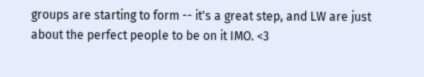groups are starting to form -- it's a great step, and LW are just about the perfect people to be on it IMO. <3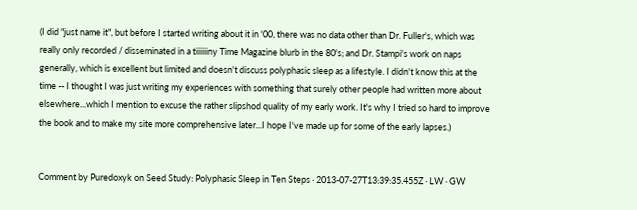(I did "just name it", but before I started writing about it in '00, there was no data other than Dr. Fuller's, which was really only recorded / disseminated in a tiiiiiiny Time Magazine blurb in the 80's; and Dr. Stampi's work on naps generally, which is excellent but limited and doesn't discuss polyphasic sleep as a lifestyle. I didn't know this at the time -- I thought I was just writing my experiences with something that surely other people had written more about elsewhere...which I mention to excuse the rather slipshod quality of my early work. It's why I tried so hard to improve the book and to make my site more comprehensive later...I hope I've made up for some of the early lapses.)


Comment by Puredoxyk on Seed Study: Polyphasic Sleep in Ten Steps · 2013-07-27T13:39:35.455Z · LW · GW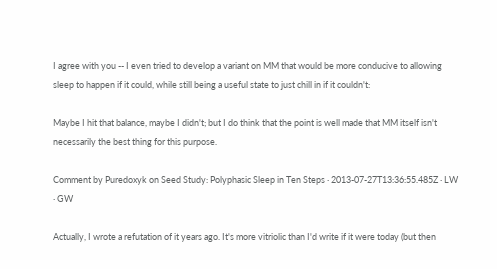I agree with you -- I even tried to develop a variant on MM that would be more conducive to allowing sleep to happen if it could, while still being a useful state to just chill in if it couldn't:

Maybe I hit that balance, maybe I didn't; but I do think that the point is well made that MM itself isn't necessarily the best thing for this purpose.

Comment by Puredoxyk on Seed Study: Polyphasic Sleep in Ten Steps · 2013-07-27T13:36:55.485Z · LW · GW

Actually, I wrote a refutation of it years ago. It's more vitriolic than I'd write if it were today (but then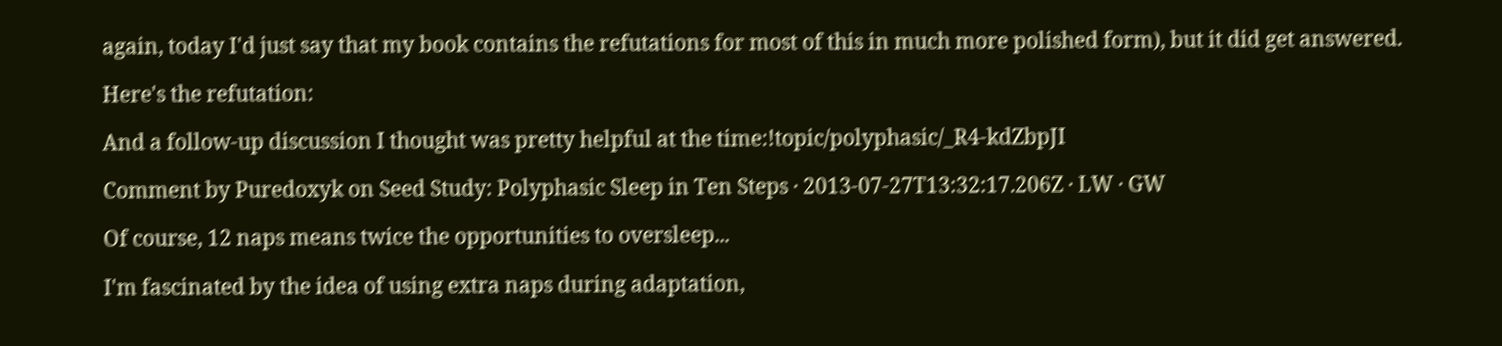again, today I'd just say that my book contains the refutations for most of this in much more polished form), but it did get answered.

Here's the refutation:

And a follow-up discussion I thought was pretty helpful at the time:!topic/polyphasic/_R4-kdZbpJI

Comment by Puredoxyk on Seed Study: Polyphasic Sleep in Ten Steps · 2013-07-27T13:32:17.206Z · LW · GW

Of course, 12 naps means twice the opportunities to oversleep...

I'm fascinated by the idea of using extra naps during adaptation,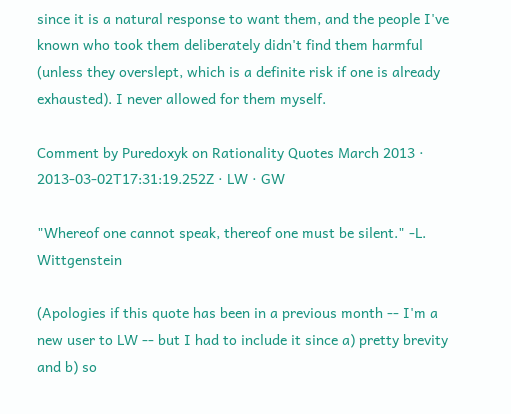since it is a natural response to want them, and the people I've known who took them deliberately didn't find them harmful (unless they overslept, which is a definite risk if one is already exhausted). I never allowed for them myself.

Comment by Puredoxyk on Rationality Quotes March 2013 · 2013-03-02T17:31:19.252Z · LW · GW

"Whereof one cannot speak, thereof one must be silent." -L. Wittgenstein

(Apologies if this quote has been in a previous month -- I'm a new user to LW -- but I had to include it since a) pretty brevity and b) so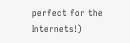perfect for the Internets!)